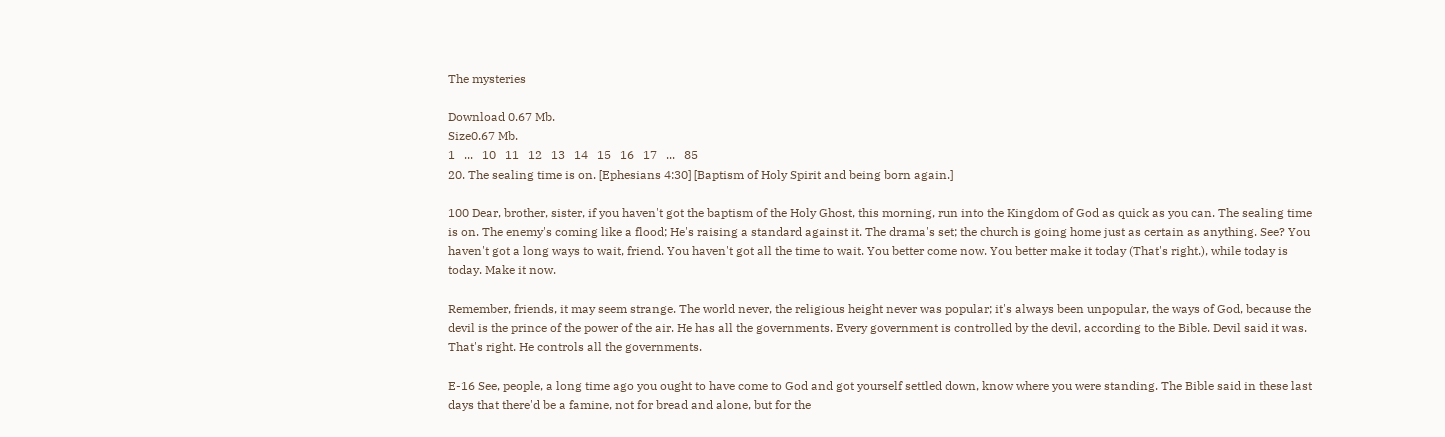The mysteries

Download 0.67 Mb.
Size0.67 Mb.
1   ...   10   11   12   13   14   15   16   17   ...   85
20. The sealing time is on. [Ephesians 4:30] [Baptism of Holy Spirit and being born again.]

100 Dear, brother, sister, if you haven't got the baptism of the Holy Ghost, this morning, run into the Kingdom of God as quick as you can. The sealing time is on. The enemy's coming like a flood; He's raising a standard against it. The drama's set; the church is going home just as certain as anything. See? You haven't got a long ways to wait, friend. You haven't got all the time to wait. You better come now. You better make it today (That's right.), while today is today. Make it now.

Remember, friends, it may seem strange. The world never, the religious height never was popular; it's always been unpopular, the ways of God, because the devil is the prince of the power of the air. He has all the governments. Every government is controlled by the devil, according to the Bible. Devil said it was. That's right. He controls all the governments.

E-16 See, people, a long time ago you ought to have come to God and got yourself settled down, know where you were standing. The Bible said in these last days that there'd be a famine, not for bread and alone, but for the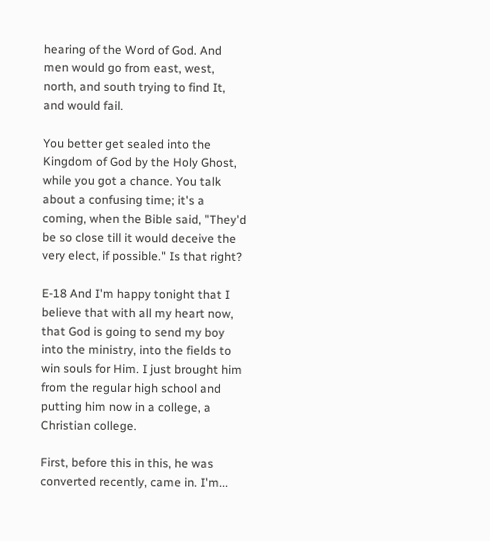hearing of the Word of God. And men would go from east, west, north, and south trying to find It, and would fail.

You better get sealed into the Kingdom of God by the Holy Ghost, while you got a chance. You talk about a confusing time; it's a coming, when the Bible said, "They'd be so close till it would deceive the very elect, if possible." Is that right?

E-18 And I'm happy tonight that I believe that with all my heart now, that God is going to send my boy into the ministry, into the fields to win souls for Him. I just brought him from the regular high school and putting him now in a college, a Christian college.

First, before this in this, he was converted recently, came in. I'm...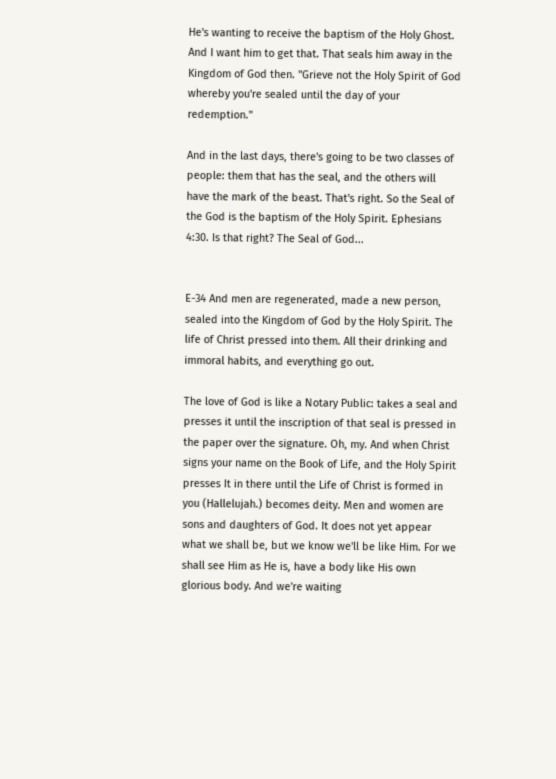He's wanting to receive the baptism of the Holy Ghost. And I want him to get that. That seals him away in the Kingdom of God then. "Grieve not the Holy Spirit of God whereby you're sealed until the day of your redemption."

And in the last days, there's going to be two classes of people: them that has the seal, and the others will have the mark of the beast. That's right. So the Seal of the God is the baptism of the Holy Spirit. Ephesians 4:30. Is that right? The Seal of God...


E-34 And men are regenerated, made a new person, sealed into the Kingdom of God by the Holy Spirit. The life of Christ pressed into them. All their drinking and immoral habits, and everything go out.

The love of God is like a Notary Public: takes a seal and presses it until the inscription of that seal is pressed in the paper over the signature. Oh, my. And when Christ signs your name on the Book of Life, and the Holy Spirit presses It in there until the Life of Christ is formed in you (Hallelujah.) becomes deity. Men and women are sons and daughters of God. It does not yet appear what we shall be, but we know we'll be like Him. For we shall see Him as He is, have a body like His own glorious body. And we're waiting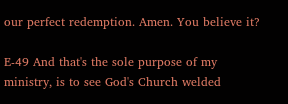our perfect redemption. Amen. You believe it?

E-49 And that's the sole purpose of my ministry, is to see God's Church welded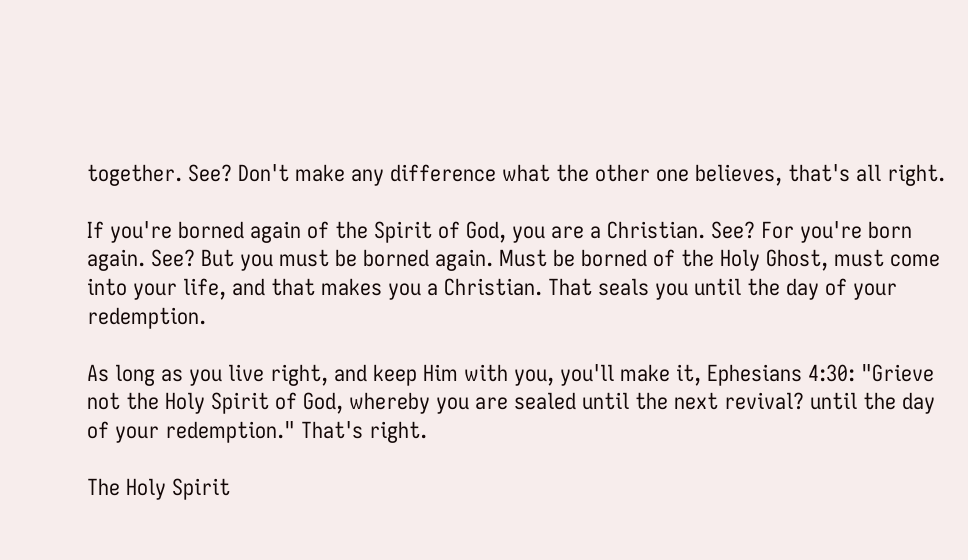together. See? Don't make any difference what the other one believes, that's all right.

If you're borned again of the Spirit of God, you are a Christian. See? For you're born again. See? But you must be borned again. Must be borned of the Holy Ghost, must come into your life, and that makes you a Christian. That seals you until the day of your redemption.

As long as you live right, and keep Him with you, you'll make it, Ephesians 4:30: "Grieve not the Holy Spirit of God, whereby you are sealed until the next revival? until the day of your redemption." That's right.

The Holy Spirit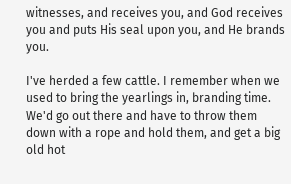witnesses, and receives you, and God receives you and puts His seal upon you, and He brands you.

I've herded a few cattle. I remember when we used to bring the yearlings in, branding time. We'd go out there and have to throw them down with a rope and hold them, and get a big old hot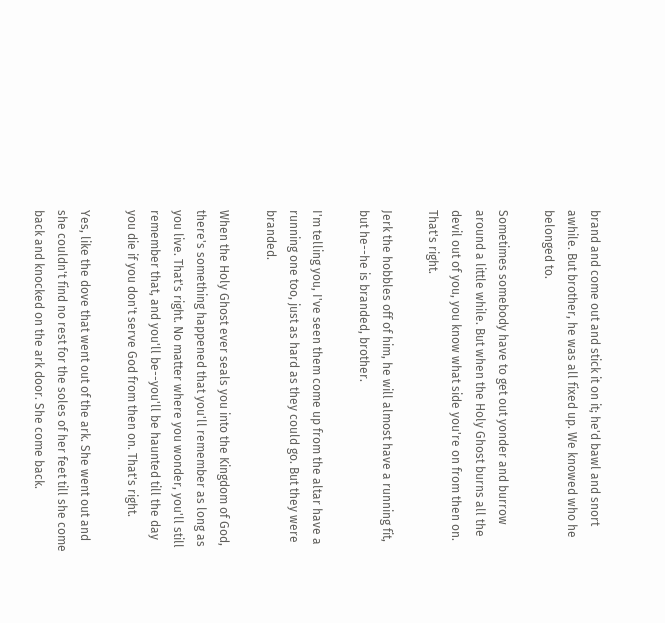brand and come out and stick it on it; he'd bawl and snort awhile. But brother, he was all fixed up. We knowed who he belonged to.

Sometimes somebody have to get out yonder and burrow around a little while. But when the Holy Ghost burns all the devil out of you, you know what side you're on from then on. That's right.

Jerk the hobbles off of him, he will almost have a running fit, but he--he is branded, brother.

I'm telling you, I've seen them come up from the altar have a running one too, just as hard as they could go. But they were branded.

When the Holy Ghost ever seals you into the Kingdom of God, there's something happened that you'll remember as long as you live. That's right. No matter where you wonder, you'll still remember that, and you'll be--you'll be haunted till the day you die if you don't serve God from then on. That's right.

Yes, like the dove that went out of the ark. She went out and she couldn't find no rest for the soles of her feet till she come back and knocked on the ark door. She come back.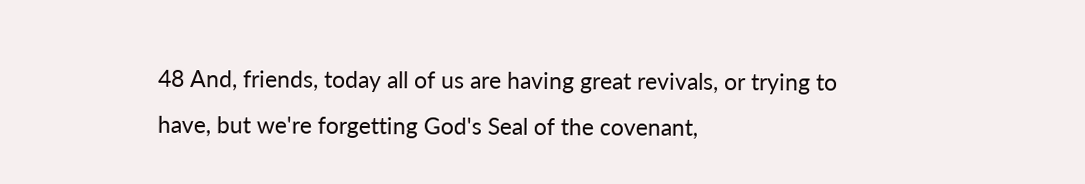48 And, friends, today all of us are having great revivals, or trying to have, but we're forgetting God's Seal of the covenant,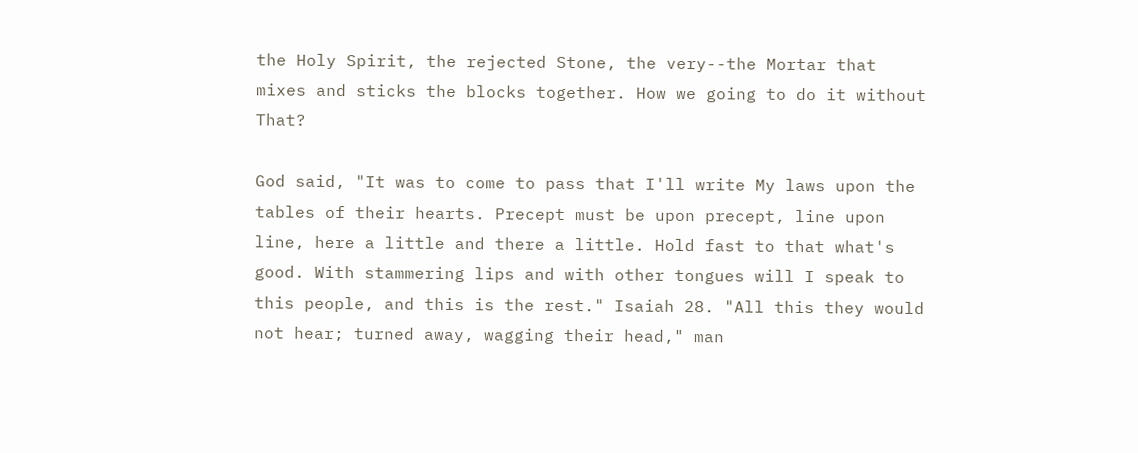the Holy Spirit, the rejected Stone, the very--the Mortar that mixes and sticks the blocks together. How we going to do it without That?

God said, "It was to come to pass that I'll write My laws upon the tables of their hearts. Precept must be upon precept, line upon line, here a little and there a little. Hold fast to that what's good. With stammering lips and with other tongues will I speak to this people, and this is the rest." Isaiah 28. "All this they would not hear; turned away, wagging their head," man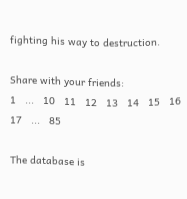fighting his way to destruction.

Share with your friends:
1   ...   10   11   12   13   14   15   16   17   ...   85

The database is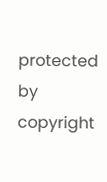protected by copyright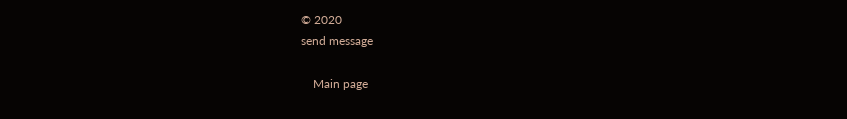© 2020
send message

    Main page